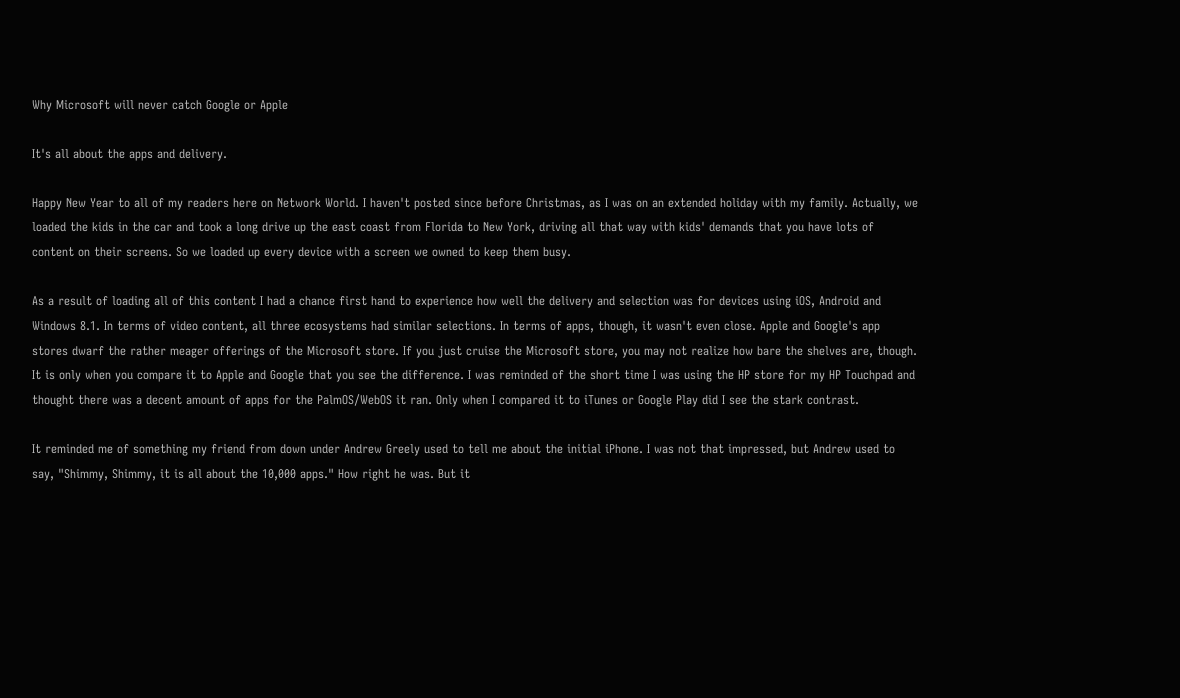Why Microsoft will never catch Google or Apple

It's all about the apps and delivery.

Happy New Year to all of my readers here on Network World. I haven't posted since before Christmas, as I was on an extended holiday with my family. Actually, we loaded the kids in the car and took a long drive up the east coast from Florida to New York, driving all that way with kids' demands that you have lots of content on their screens. So we loaded up every device with a screen we owned to keep them busy.

As a result of loading all of this content I had a chance first hand to experience how well the delivery and selection was for devices using iOS, Android and Windows 8.1. In terms of video content, all three ecosystems had similar selections. In terms of apps, though, it wasn't even close. Apple and Google's app stores dwarf the rather meager offerings of the Microsoft store. If you just cruise the Microsoft store, you may not realize how bare the shelves are, though. It is only when you compare it to Apple and Google that you see the difference. I was reminded of the short time I was using the HP store for my HP Touchpad and thought there was a decent amount of apps for the PalmOS/WebOS it ran. Only when I compared it to iTunes or Google Play did I see the stark contrast.

It reminded me of something my friend from down under Andrew Greely used to tell me about the initial iPhone. I was not that impressed, but Andrew used to say, "Shimmy, Shimmy, it is all about the 10,000 apps." How right he was. But it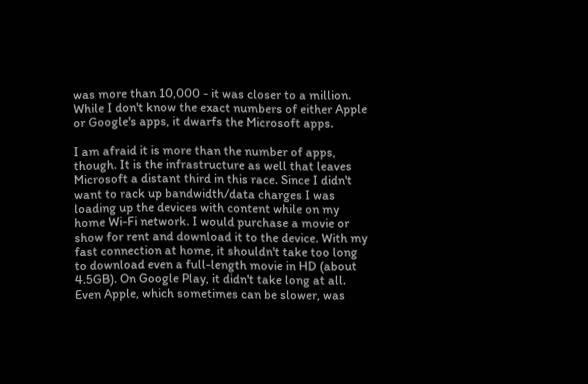was more than 10,000 - it was closer to a million. While I don't know the exact numbers of either Apple or Google's apps, it dwarfs the Microsoft apps.

I am afraid it is more than the number of apps, though. It is the infrastructure as well that leaves Microsoft a distant third in this race. Since I didn't want to rack up bandwidth/data charges I was loading up the devices with content while on my home Wi-Fi network. I would purchase a movie or show for rent and download it to the device. With my fast connection at home, it shouldn't take too long to download even a full-length movie in HD (about 4.5GB). On Google Play, it didn't take long at all. Even Apple, which sometimes can be slower, was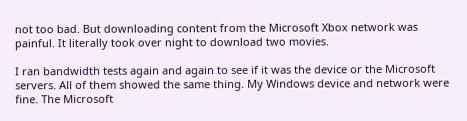not too bad. But downloading content from the Microsoft Xbox network was painful. It literally took over night to download two movies.

I ran bandwidth tests again and again to see if it was the device or the Microsoft servers. All of them showed the same thing. My Windows device and network were fine. The Microsoft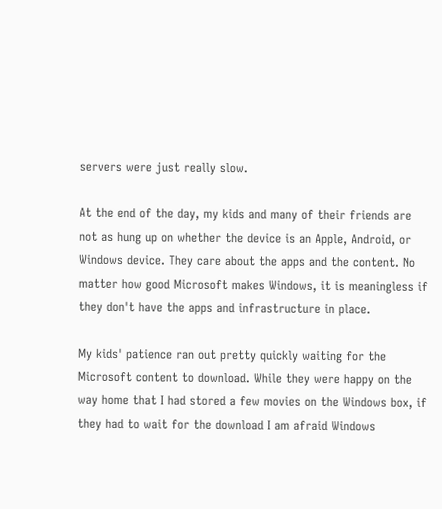servers were just really slow.

At the end of the day, my kids and many of their friends are not as hung up on whether the device is an Apple, Android, or Windows device. They care about the apps and the content. No matter how good Microsoft makes Windows, it is meaningless if they don't have the apps and infrastructure in place.

My kids' patience ran out pretty quickly waiting for the Microsoft content to download. While they were happy on the way home that I had stored a few movies on the Windows box, if they had to wait for the download I am afraid Windows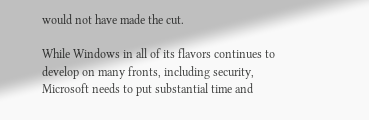would not have made the cut.

While Windows in all of its flavors continues to develop on many fronts, including security, Microsoft needs to put substantial time and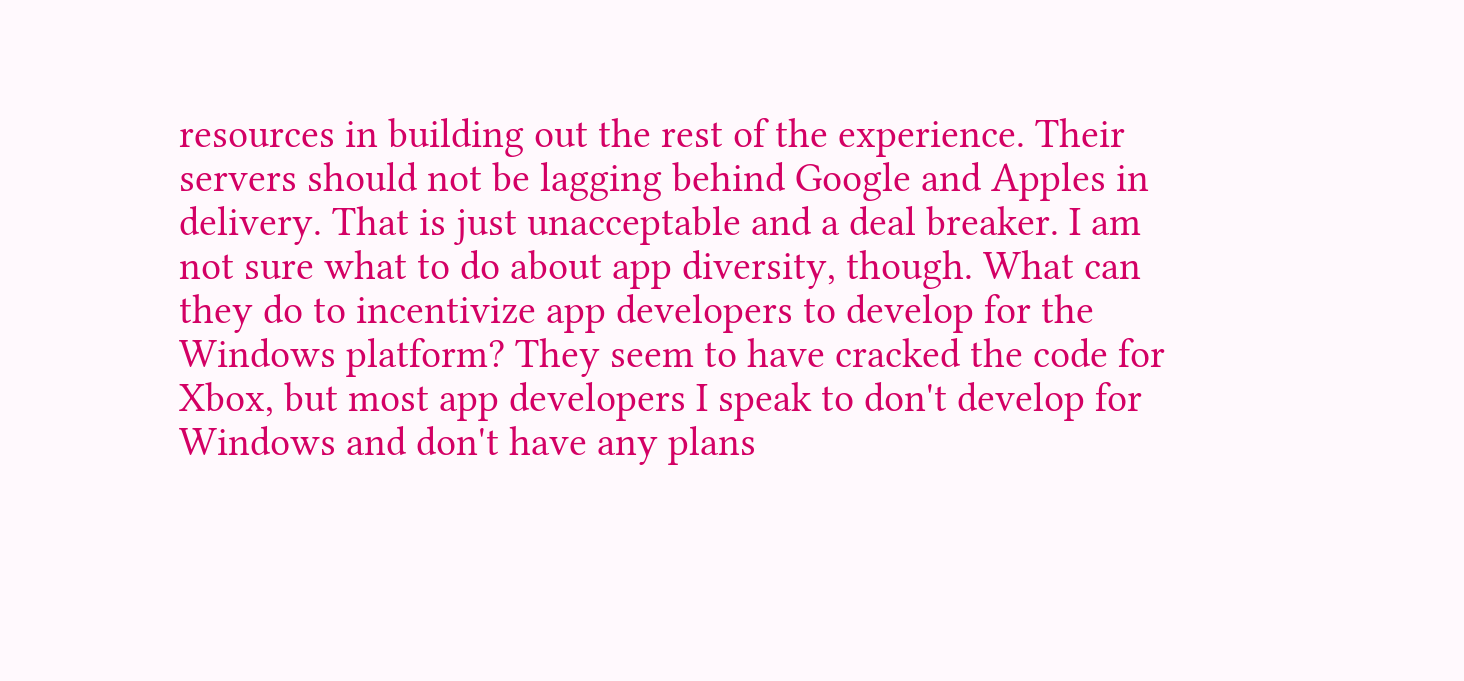resources in building out the rest of the experience. Their servers should not be lagging behind Google and Apples in delivery. That is just unacceptable and a deal breaker. I am not sure what to do about app diversity, though. What can they do to incentivize app developers to develop for the Windows platform? They seem to have cracked the code for Xbox, but most app developers I speak to don't develop for Windows and don't have any plans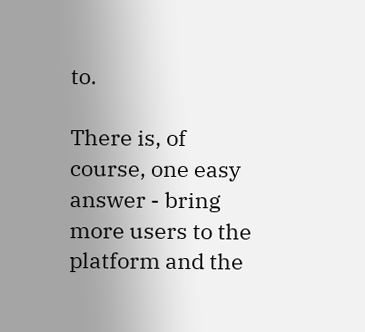to.

There is, of course, one easy answer - bring more users to the platform and the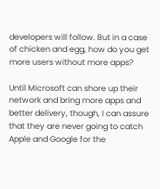developers will follow. But in a case of chicken and egg, how do you get more users without more apps?

Until Microsoft can shore up their network and bring more apps and better delivery, though, I can assure that they are never going to catch Apple and Google for the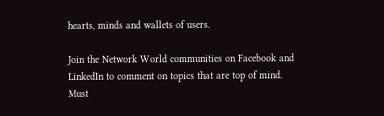hearts, minds and wallets of users.

Join the Network World communities on Facebook and LinkedIn to comment on topics that are top of mind.
Must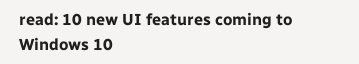read: 10 new UI features coming to Windows 10